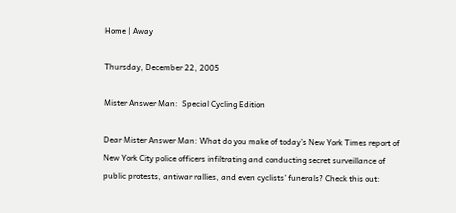Home | Away

Thursday, December 22, 2005

Mister Answer Man:  Special Cycling Edition

Dear Mister Answer Man: What do you make of today’s New York Times report of New York City police officers infiltrating and conducting secret surveillance of public protests, antiwar rallies, and even cyclists’ funerals? Check this out: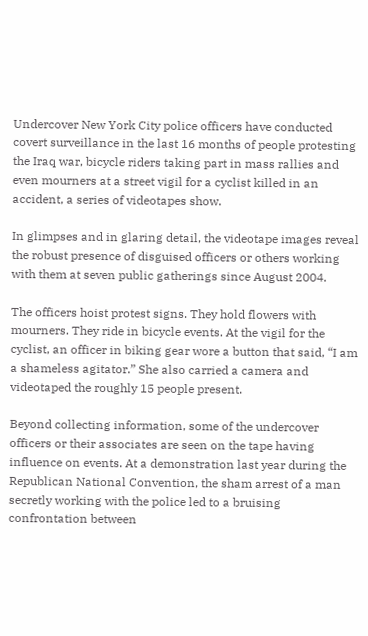Undercover New York City police officers have conducted covert surveillance in the last 16 months of people protesting the Iraq war, bicycle riders taking part in mass rallies and even mourners at a street vigil for a cyclist killed in an accident, a series of videotapes show.

In glimpses and in glaring detail, the videotape images reveal the robust presence of disguised officers or others working with them at seven public gatherings since August 2004.

The officers hoist protest signs. They hold flowers with mourners. They ride in bicycle events. At the vigil for the cyclist, an officer in biking gear wore a button that said, “I am a shameless agitator.” She also carried a camera and videotaped the roughly 15 people present.

Beyond collecting information, some of the undercover officers or their associates are seen on the tape having influence on events. At a demonstration last year during the Republican National Convention, the sham arrest of a man secretly working with the police led to a bruising confrontation between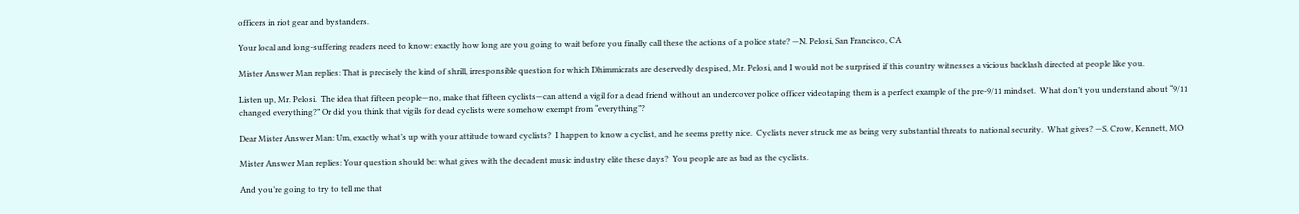officers in riot gear and bystanders.

Your local and long-suffering readers need to know: exactly how long are you going to wait before you finally call these the actions of a police state? —N. Pelosi, San Francisco, CA

Mister Answer Man replies: That is precisely the kind of shrill, irresponsible question for which Dhimmicrats are deservedly despised, Mr. Pelosi, and I would not be surprised if this country witnesses a vicious backlash directed at people like you.

Listen up, Mr. Pelosi.  The idea that fifteen people—no, make that fifteen cyclists—can attend a vigil for a dead friend without an undercover police officer videotaping them is a perfect example of the pre-9/11 mindset.  What don’t you understand about “9/11 changed everything?” Or did you think that vigils for dead cyclists were somehow exempt from “everything”?

Dear Mister Answer Man: Um, exactly what’s up with your attitude toward cyclists?  I happen to know a cyclist, and he seems pretty nice.  Cyclists never struck me as being very substantial threats to national security.  What gives? —S. Crow, Kennett, MO

Mister Answer Man replies: Your question should be: what gives with the decadent music industry elite these days?  You people are as bad as the cyclists.

And you’re going to try to tell me that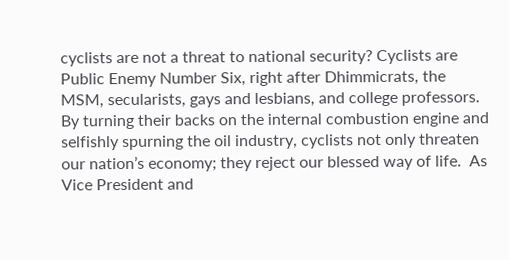cyclists are not a threat to national security? Cyclists are Public Enemy Number Six, right after Dhimmicrats, the MSM, secularists, gays and lesbians, and college professors.  By turning their backs on the internal combustion engine and selfishly spurning the oil industry, cyclists not only threaten our nation’s economy; they reject our blessed way of life.  As Vice President and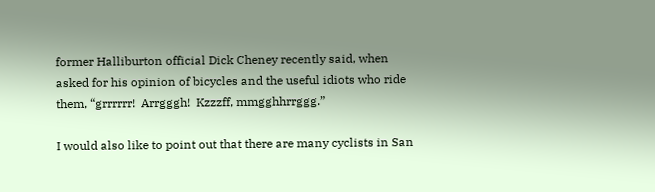former Halliburton official Dick Cheney recently said, when asked for his opinion of bicycles and the useful idiots who ride them, “grrrrrr!  Arrgggh!  Kzzzff, mmgghhrrggg.”

I would also like to point out that there are many cyclists in San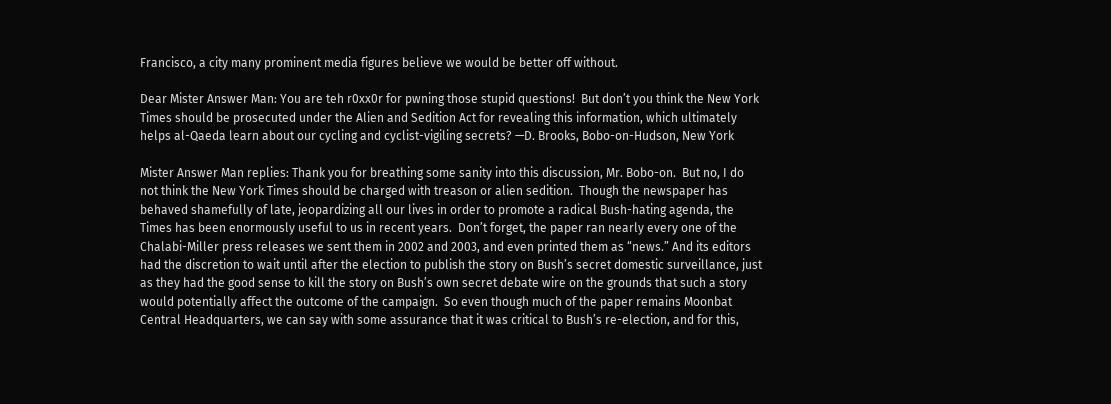Francisco, a city many prominent media figures believe we would be better off without.

Dear Mister Answer Man: You are teh r0xx0r for pwning those stupid questions!  But don’t you think the New York Times should be prosecuted under the Alien and Sedition Act for revealing this information, which ultimately helps al-Qaeda learn about our cycling and cyclist-vigiling secrets? —D. Brooks, Bobo-on-Hudson, New York

Mister Answer Man replies: Thank you for breathing some sanity into this discussion, Mr. Bobo-on.  But no, I do not think the New York Times should be charged with treason or alien sedition.  Though the newspaper has behaved shamefully of late, jeopardizing all our lives in order to promote a radical Bush-hating agenda, the Times has been enormously useful to us in recent years.  Don’t forget, the paper ran nearly every one of the Chalabi-Miller press releases we sent them in 2002 and 2003, and even printed them as “news.” And its editors had the discretion to wait until after the election to publish the story on Bush’s secret domestic surveillance, just as they had the good sense to kill the story on Bush’s own secret debate wire on the grounds that such a story would potentially affect the outcome of the campaign.  So even though much of the paper remains Moonbat Central Headquarters, we can say with some assurance that it was critical to Bush’s re-election, and for this,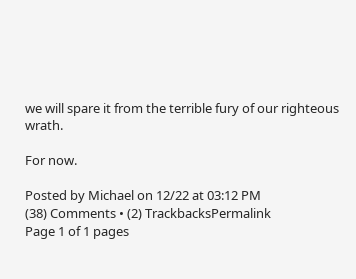we will spare it from the terrible fury of our righteous wrath.

For now.

Posted by Michael on 12/22 at 03:12 PM
(38) Comments • (2) TrackbacksPermalink
Page 1 of 1 pages